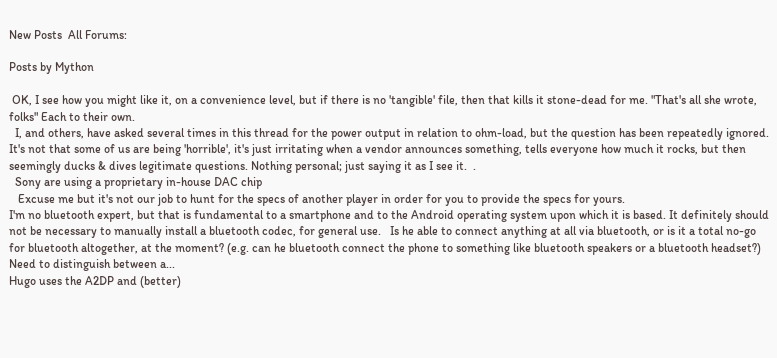New Posts  All Forums:

Posts by Mython

 OK, I see how you might like it, on a convenience level, but if there is no 'tangible' file, then that kills it stone-dead for me. "That's all she wrote, folks" Each to their own.
  I, and others, have asked several times in this thread for the power output in relation to ohm-load, but the question has been repeatedly ignored. It's not that some of us are being 'horrible', it's just irritating when a vendor announces something, tells everyone how much it rocks, but then seemingly ducks & dives legitimate questions. Nothing personal; just saying it as I see it.  .
  Sony are using a proprietary in-house DAC chip
   Excuse me but it's not our job to hunt for the specs of another player in order for you to provide the specs for yours.
I'm no bluetooth expert, but that is fundamental to a smartphone and to the Android operating system upon which it is based. It definitely should not be necessary to manually install a bluetooth codec, for general use.   Is he able to connect anything at all via bluetooth, or is it a total no-go for bluetooth altogether, at the moment? (e.g. can he bluetooth connect the phone to something like bluetooth speakers or a bluetooth headset?)   Need to distinguish between a...
Hugo uses the A2DP and (better)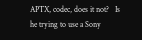APTX, codec, does it not?   Is he trying to use a Sony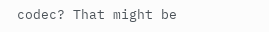codec? That might be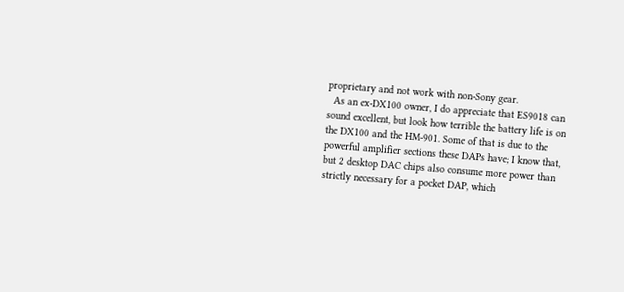proprietary and not work with non-Sony gear.
  As an ex-DX100 owner, I do appreciate that ES9018 can sound excellent, but look how terrible the battery life is on the DX100 and the HM-901. Some of that is due to the powerful amplifier sections these DAPs have; I know that, but 2 desktop DAC chips also consume more power than strictly necessary for a pocket DAP, which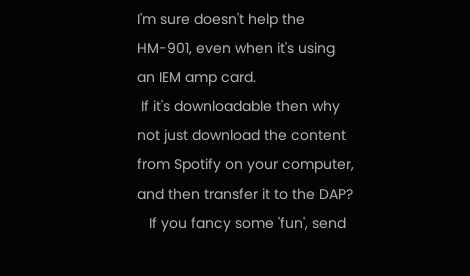I'm sure doesn't help the HM-901, even when it's using an IEM amp card.
 If it's downloadable then why not just download the content from Spotify on your computer, and then transfer it to the DAP?
   If you fancy some 'fun', send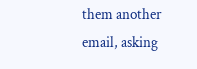them another email, asking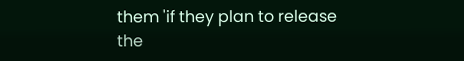them 'if they plan to release the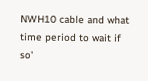NWH10 cable and what time period to wait if so'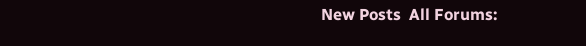New Posts  All Forums: